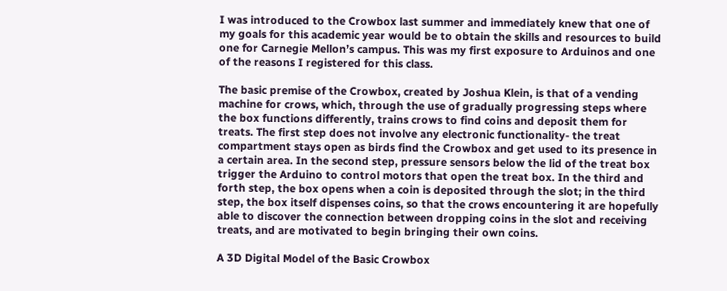I was introduced to the Crowbox last summer and immediately knew that one of my goals for this academic year would be to obtain the skills and resources to build one for Carnegie Mellon’s campus. This was my first exposure to Arduinos and one of the reasons I registered for this class.

The basic premise of the Crowbox, created by Joshua Klein, is that of a vending machine for crows, which, through the use of gradually progressing steps where the box functions differently, trains crows to find coins and deposit them for treats. The first step does not involve any electronic functionality- the treat compartment stays open as birds find the Crowbox and get used to its presence in a certain area. In the second step, pressure sensors below the lid of the treat box trigger the Arduino to control motors that open the treat box. In the third and forth step, the box opens when a coin is deposited through the slot; in the third step, the box itself dispenses coins, so that the crows encountering it are hopefully able to discover the connection between dropping coins in the slot and receiving treats, and are motivated to begin bringing their own coins.

A 3D Digital Model of the Basic Crowbox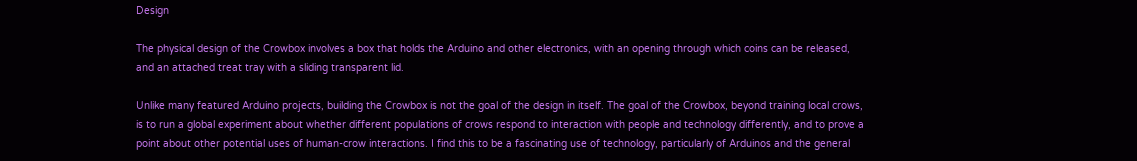Design

The physical design of the Crowbox involves a box that holds the Arduino and other electronics, with an opening through which coins can be released, and an attached treat tray with a sliding transparent lid.

Unlike many featured Arduino projects, building the Crowbox is not the goal of the design in itself. The goal of the Crowbox, beyond training local crows, is to run a global experiment about whether different populations of crows respond to interaction with people and technology differently, and to prove a point about other potential uses of human-crow interactions. I find this to be a fascinating use of technology, particularly of Arduinos and the general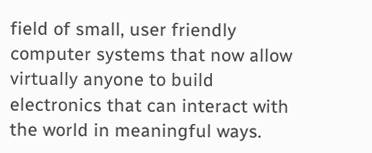field of small, user friendly computer systems that now allow virtually anyone to build electronics that can interact with the world in meaningful ways.